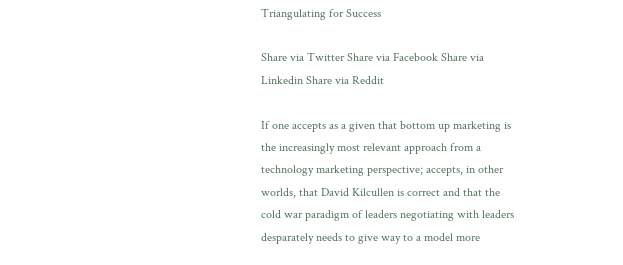Triangulating for Success

Share via Twitter Share via Facebook Share via Linkedin Share via Reddit

If one accepts as a given that bottom up marketing is the increasingly most relevant approach from a technology marketing perspective; accepts, in other worlds, that David Kilcullen is correct and that the cold war paradigm of leaders negotiating with leaders desparately needs to give way to a model more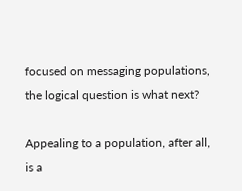focused on messaging populations, the logical question is what next?

Appealing to a population, after all, is a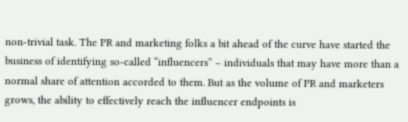non-trivial task. The PR and marketing folks a bit ahead of the curve have started the business of identifying so-called “influencers” – individuals that may have more than a normal share of attention accorded to them. But as the volume of PR and marketers grows, the ability to effectively reach the influencer endpoints is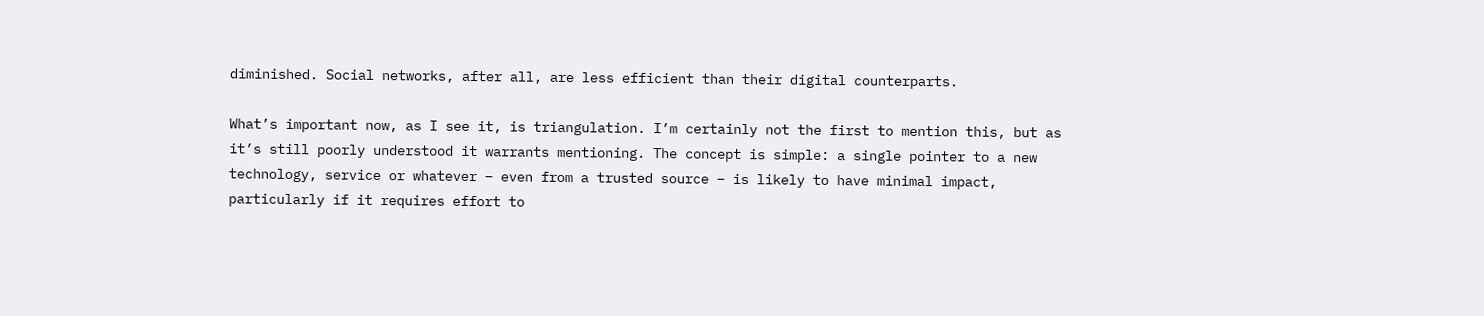diminished. Social networks, after all, are less efficient than their digital counterparts.

What’s important now, as I see it, is triangulation. I’m certainly not the first to mention this, but as it’s still poorly understood it warrants mentioning. The concept is simple: a single pointer to a new technology, service or whatever – even from a trusted source – is likely to have minimal impact, particularly if it requires effort to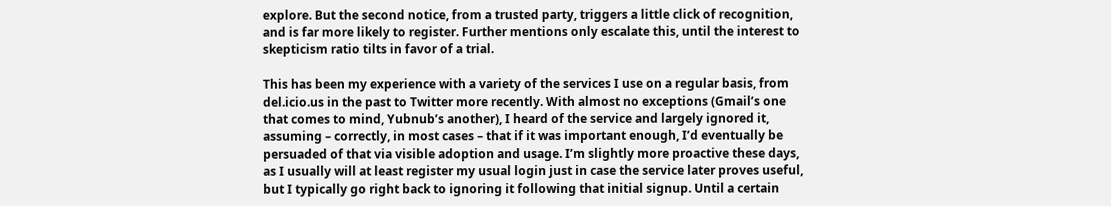explore. But the second notice, from a trusted party, triggers a little click of recognition, and is far more likely to register. Further mentions only escalate this, until the interest to skepticism ratio tilts in favor of a trial.

This has been my experience with a variety of the services I use on a regular basis, from del.icio.us in the past to Twitter more recently. With almost no exceptions (Gmail’s one that comes to mind, Yubnub’s another), I heard of the service and largely ignored it, assuming – correctly, in most cases – that if it was important enough, I’d eventually be persuaded of that via visible adoption and usage. I’m slightly more proactive these days, as I usually will at least register my usual login just in case the service later proves useful, but I typically go right back to ignoring it following that initial signup. Until a certain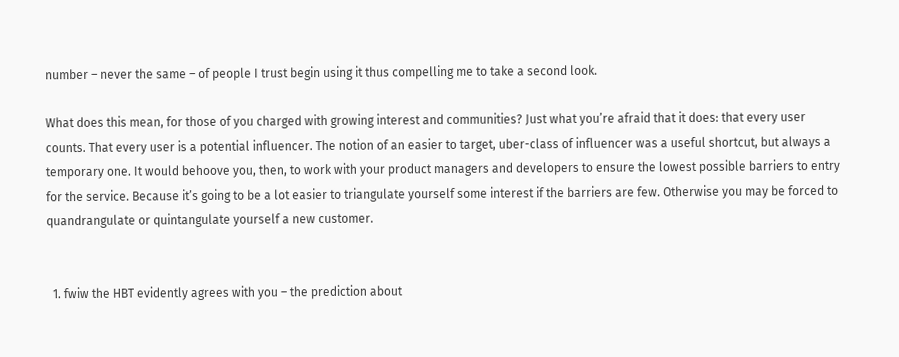number – never the same – of people I trust begin using it thus compelling me to take a second look.

What does this mean, for those of you charged with growing interest and communities? Just what you’re afraid that it does: that every user counts. That every user is a potential influencer. The notion of an easier to target, uber-class of influencer was a useful shortcut, but always a temporary one. It would behoove you, then, to work with your product managers and developers to ensure the lowest possible barriers to entry for the service. Because it’s going to be a lot easier to triangulate yourself some interest if the barriers are few. Otherwise you may be forced to quandrangulate or quintangulate yourself a new customer.


  1. fwiw the HBT evidently agrees with you – the prediction about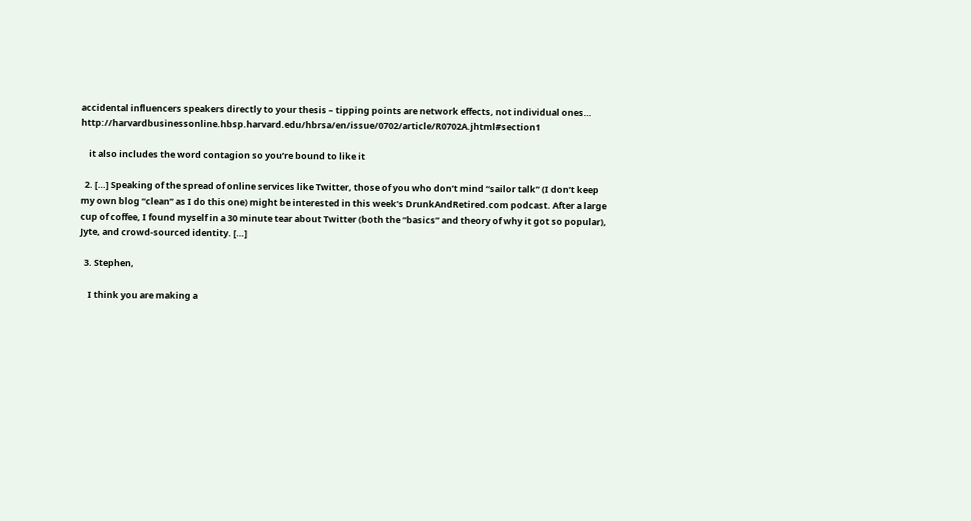accidental influencers speakers directly to your thesis – tipping points are network effects, not individual ones… http://harvardbusinessonline.hbsp.harvard.edu/hbrsa/en/issue/0702/article/R0702A.jhtml#section1

    it also includes the word contagion so you’re bound to like it

  2. […] Speaking of the spread of online services like Twitter, those of you who don’t mind “sailor talk” (I don’t keep my own blog “clean” as I do this one) might be interested in this week’s DrunkAndRetired.com podcast. After a large cup of coffee, I found myself in a 30 minute tear about Twitter (both the “basics” and theory of why it got so popular), Jyte, and crowd-sourced identity. […]

  3. Stephen,

    I think you are making a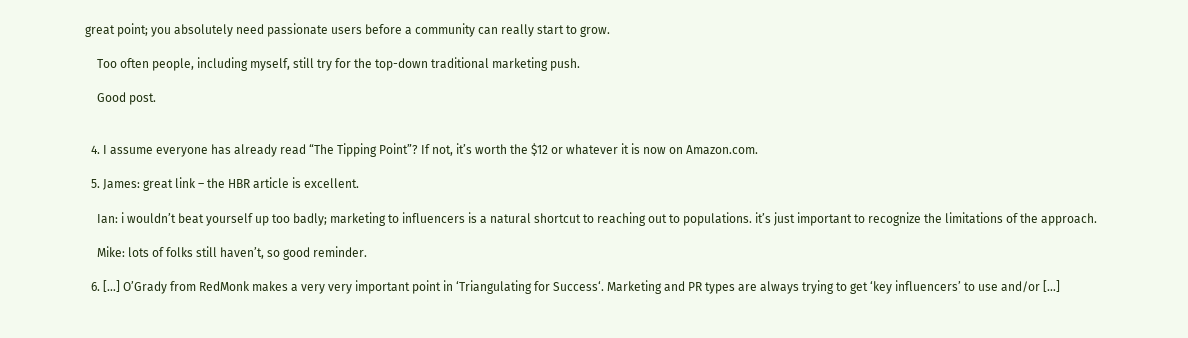great point; you absolutely need passionate users before a community can really start to grow.

    Too often people, including myself, still try for the top-down traditional marketing push.

    Good post.


  4. I assume everyone has already read “The Tipping Point”? If not, it’s worth the $12 or whatever it is now on Amazon.com.

  5. James: great link – the HBR article is excellent.

    Ian: i wouldn’t beat yourself up too badly; marketing to influencers is a natural shortcut to reaching out to populations. it’s just important to recognize the limitations of the approach.

    Mike: lots of folks still haven’t, so good reminder.

  6. […] O’Grady from RedMonk makes a very very important point in ‘Triangulating for Success‘. Marketing and PR types are always trying to get ‘key influencers’ to use and/or […]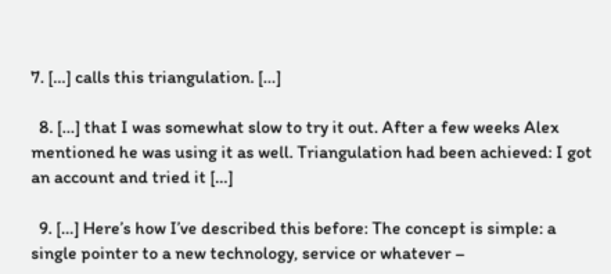7. […] calls this triangulation. […]

  8. […] that I was somewhat slow to try it out. After a few weeks Alex mentioned he was using it as well. Triangulation had been achieved: I got an account and tried it […]

  9. […] Here’s how I’ve described this before: The concept is simple: a single pointer to a new technology, service or whatever –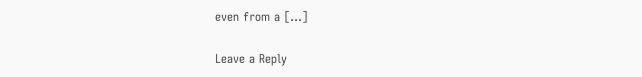even from a […]

Leave a Reply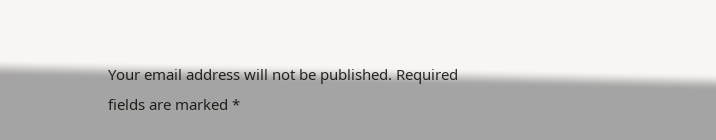Your email address will not be published. Required fields are marked *